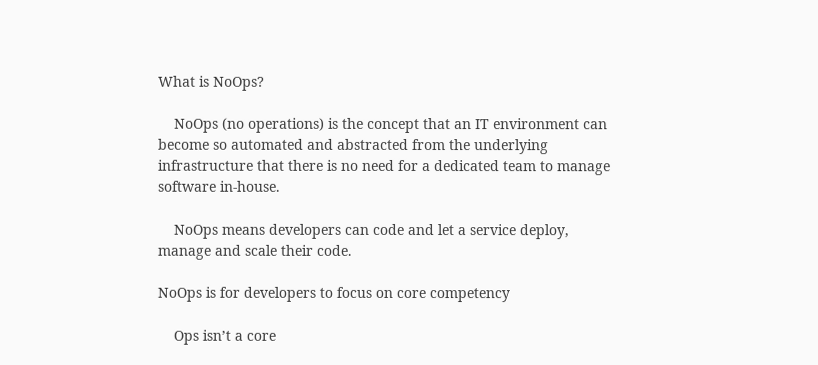What is NoOps?

    NoOps (no operations) is the concept that an IT environment can become so automated and abstracted from the underlying infrastructure that there is no need for a dedicated team to manage software in-house.

    NoOps means developers can code and let a service deploy, manage and scale their code.

NoOps is for developers to focus on core competency

    Ops isn’t a core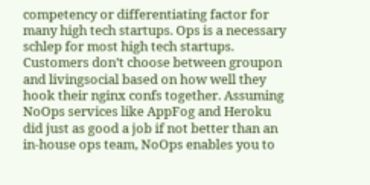competency or differentiating factor for many high tech startups. Ops is a necessary schlep for most high tech startups. Customers don’t choose between groupon and livingsocial based on how well they hook their nginx confs together. Assuming NoOps services like AppFog and Heroku did just as good a job if not better than an in-house ops team, NoOps enables you to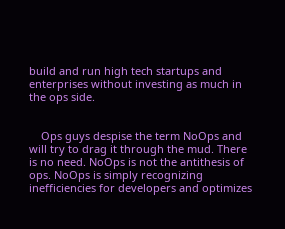build and run high tech startups and enterprises without investing as much in the ops side.


    Ops guys despise the term NoOps and will try to drag it through the mud. There is no need. NoOps is not the antithesis of ops. NoOps is simply recognizing inefficiencies for developers and optimizes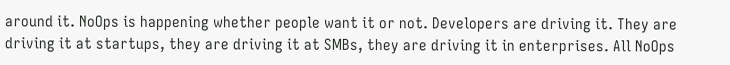around it. NoOps is happening whether people want it or not. Developers are driving it. They are driving it at startups, they are driving it at SMBs, they are driving it in enterprises. All NoOps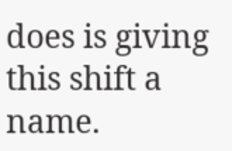does is giving this shift a name.